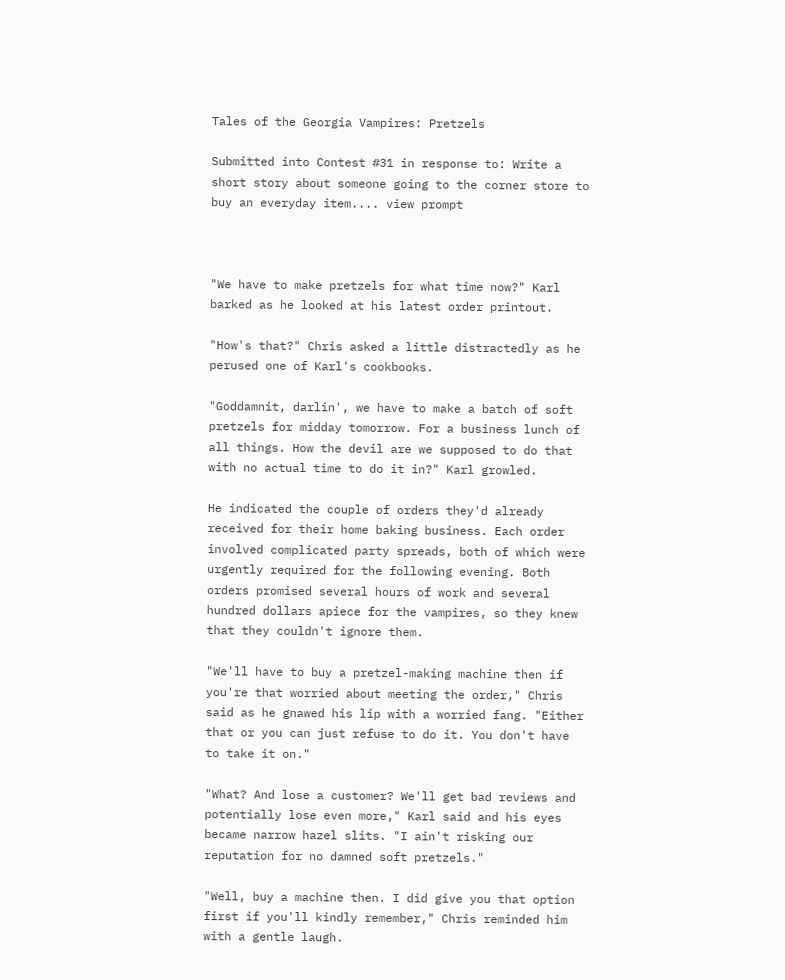Tales of the Georgia Vampires: Pretzels

Submitted into Contest #31 in response to: Write a short story about someone going to the corner store to buy an everyday item.... view prompt



"We have to make pretzels for what time now?" Karl barked as he looked at his latest order printout.

"How's that?" Chris asked a little distractedly as he perused one of Karl's cookbooks.

"Goddamnit, darlin', we have to make a batch of soft pretzels for midday tomorrow. For a business lunch of all things. How the devil are we supposed to do that with no actual time to do it in?" Karl growled.

He indicated the couple of orders they'd already received for their home baking business. Each order involved complicated party spreads, both of which were urgently required for the following evening. Both orders promised several hours of work and several hundred dollars apiece for the vampires, so they knew that they couldn't ignore them.

"We'll have to buy a pretzel-making machine then if you're that worried about meeting the order," Chris said as he gnawed his lip with a worried fang. "Either that or you can just refuse to do it. You don't have to take it on."

"What? And lose a customer? We'll get bad reviews and potentially lose even more," Karl said and his eyes became narrow hazel slits. "I ain't risking our reputation for no damned soft pretzels."

"Well, buy a machine then. I did give you that option first if you'll kindly remember," Chris reminded him with a gentle laugh.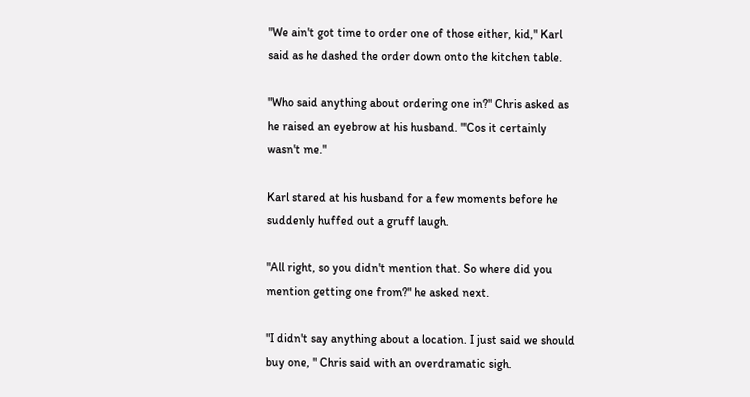"We ain't got time to order one of those either, kid," Karl said as he dashed the order down onto the kitchen table.

"Who said anything about ordering one in?" Chris asked as he raised an eyebrow at his husband. "'Cos it certainly wasn't me."

Karl stared at his husband for a few moments before he suddenly huffed out a gruff laugh.

"All right, so you didn't mention that. So where did you mention getting one from?" he asked next.

"I didn't say anything about a location. I just said we should buy one, " Chris said with an overdramatic sigh.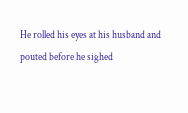He rolled his eyes at his husband and pouted before he sighed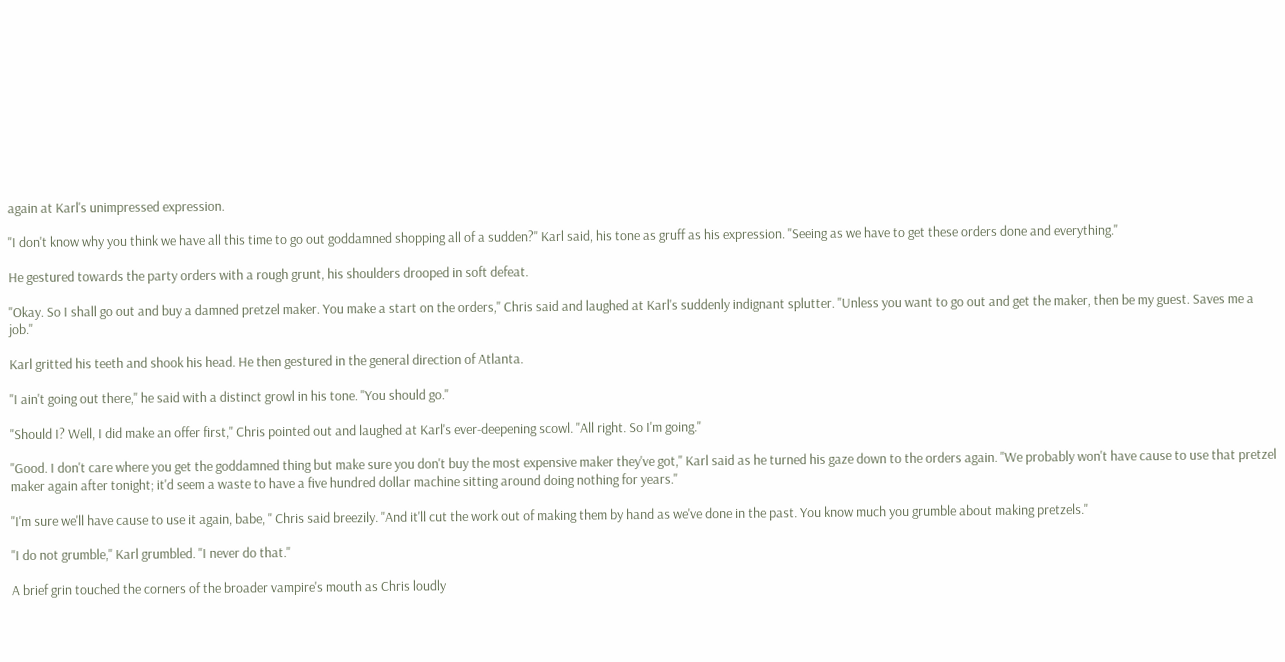again at Karl's unimpressed expression.

"I don't know why you think we have all this time to go out goddamned shopping all of a sudden?" Karl said, his tone as gruff as his expression. "Seeing as we have to get these orders done and everything."

He gestured towards the party orders with a rough grunt, his shoulders drooped in soft defeat.

"Okay. So I shall go out and buy a damned pretzel maker. You make a start on the orders," Chris said and laughed at Karl's suddenly indignant splutter. "Unless you want to go out and get the maker, then be my guest. Saves me a job."

Karl gritted his teeth and shook his head. He then gestured in the general direction of Atlanta.

"I ain't going out there," he said with a distinct growl in his tone. "You should go."

"Should I? Well, I did make an offer first," Chris pointed out and laughed at Karl's ever-deepening scowl. "All right. So I'm going."

"Good. I don't care where you get the goddamned thing but make sure you don't buy the most expensive maker they've got," Karl said as he turned his gaze down to the orders again. "We probably won't have cause to use that pretzel maker again after tonight; it'd seem a waste to have a five hundred dollar machine sitting around doing nothing for years."

"I'm sure we'll have cause to use it again, babe, " Chris said breezily. "And it'll cut the work out of making them by hand as we've done in the past. You know much you grumble about making pretzels."

"I do not grumble," Karl grumbled. "I never do that."

A brief grin touched the corners of the broader vampire's mouth as Chris loudly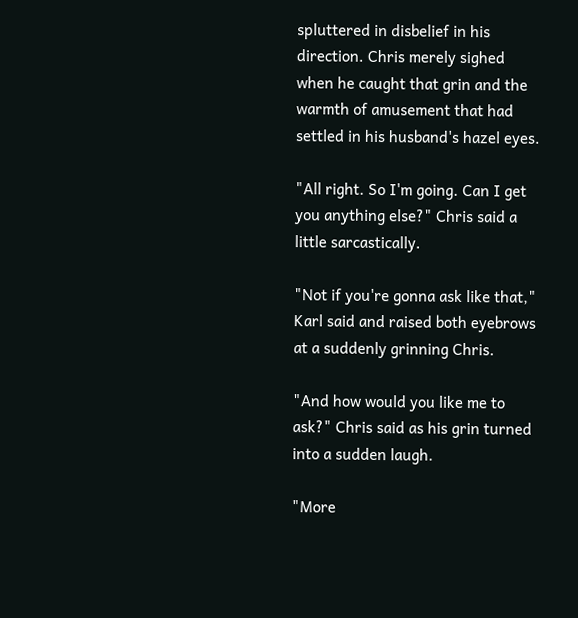spluttered in disbelief in his direction. Chris merely sighed when he caught that grin and the warmth of amusement that had settled in his husband's hazel eyes.

"All right. So I'm going. Can I get you anything else?" Chris said a little sarcastically.

"Not if you're gonna ask like that," Karl said and raised both eyebrows at a suddenly grinning Chris.

"And how would you like me to ask?" Chris said as his grin turned into a sudden laugh.

"More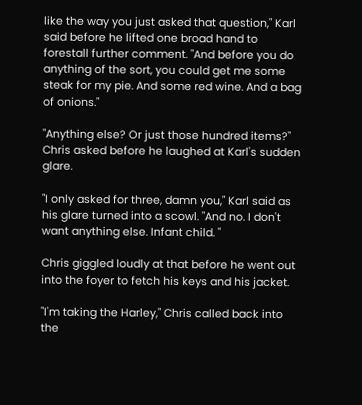like the way you just asked that question," Karl said before he lifted one broad hand to forestall further comment. "And before you do anything of the sort, you could get me some steak for my pie. And some red wine. And a bag of onions."

"Anything else? Or just those hundred items?" Chris asked before he laughed at Karl's sudden glare.

"I only asked for three, damn you," Karl said as his glare turned into a scowl. "And no. I don't want anything else. Infant child. "

Chris giggled loudly at that before he went out into the foyer to fetch his keys and his jacket.

"I'm taking the Harley," Chris called back into the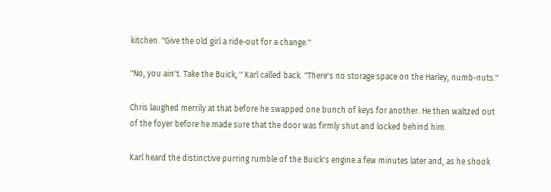kitchen. "Give the old girl a ride-out for a change."

"No, you ain't. Take the Buick, " Karl called back. "There's no storage space on the Harley, numb-nuts."

Chris laughed merrily at that before he swapped one bunch of keys for another. He then waltzed out of the foyer before he made sure that the door was firmly shut and locked behind him.

Karl heard the distinctive purring rumble of the Buick's engine a few minutes later and, as he shook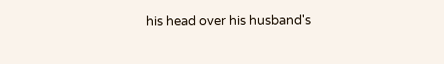his head over his husband's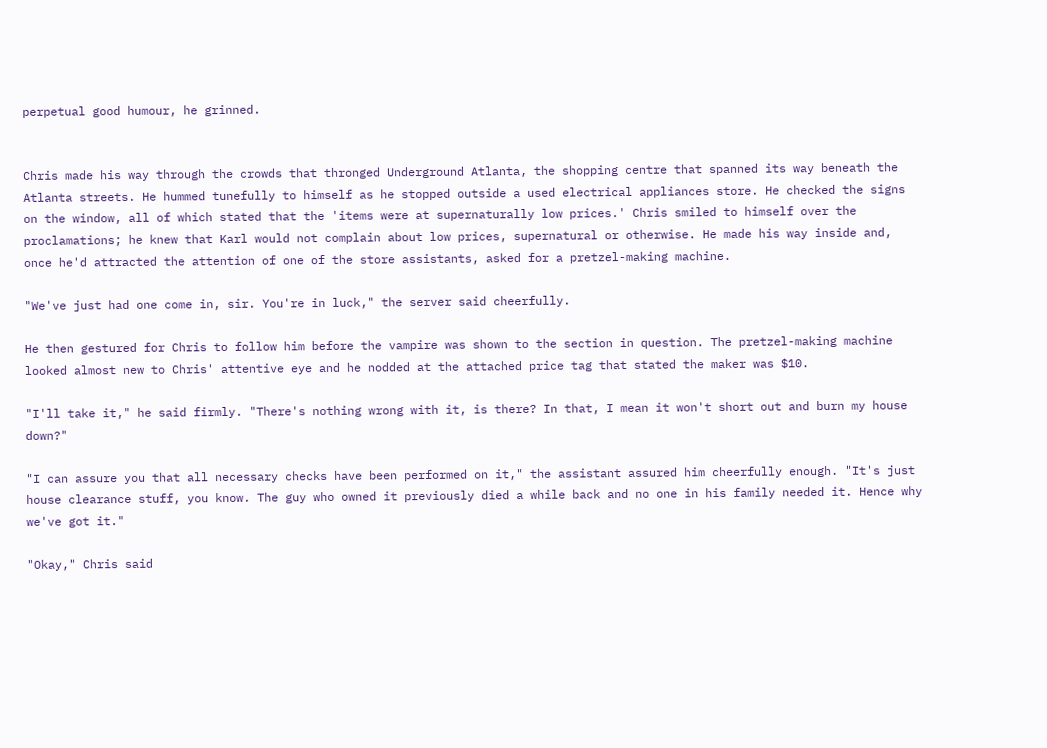perpetual good humour, he grinned.


Chris made his way through the crowds that thronged Underground Atlanta, the shopping centre that spanned its way beneath the Atlanta streets. He hummed tunefully to himself as he stopped outside a used electrical appliances store. He checked the signs on the window, all of which stated that the 'items were at supernaturally low prices.' Chris smiled to himself over the proclamations; he knew that Karl would not complain about low prices, supernatural or otherwise. He made his way inside and, once he'd attracted the attention of one of the store assistants, asked for a pretzel-making machine.

"We've just had one come in, sir. You're in luck," the server said cheerfully.

He then gestured for Chris to follow him before the vampire was shown to the section in question. The pretzel-making machine looked almost new to Chris' attentive eye and he nodded at the attached price tag that stated the maker was $10.

"I'll take it," he said firmly. "There's nothing wrong with it, is there? In that, I mean it won't short out and burn my house down?"

"I can assure you that all necessary checks have been performed on it," the assistant assured him cheerfully enough. "It's just house clearance stuff, you know. The guy who owned it previously died a while back and no one in his family needed it. Hence why we've got it."

"Okay," Chris said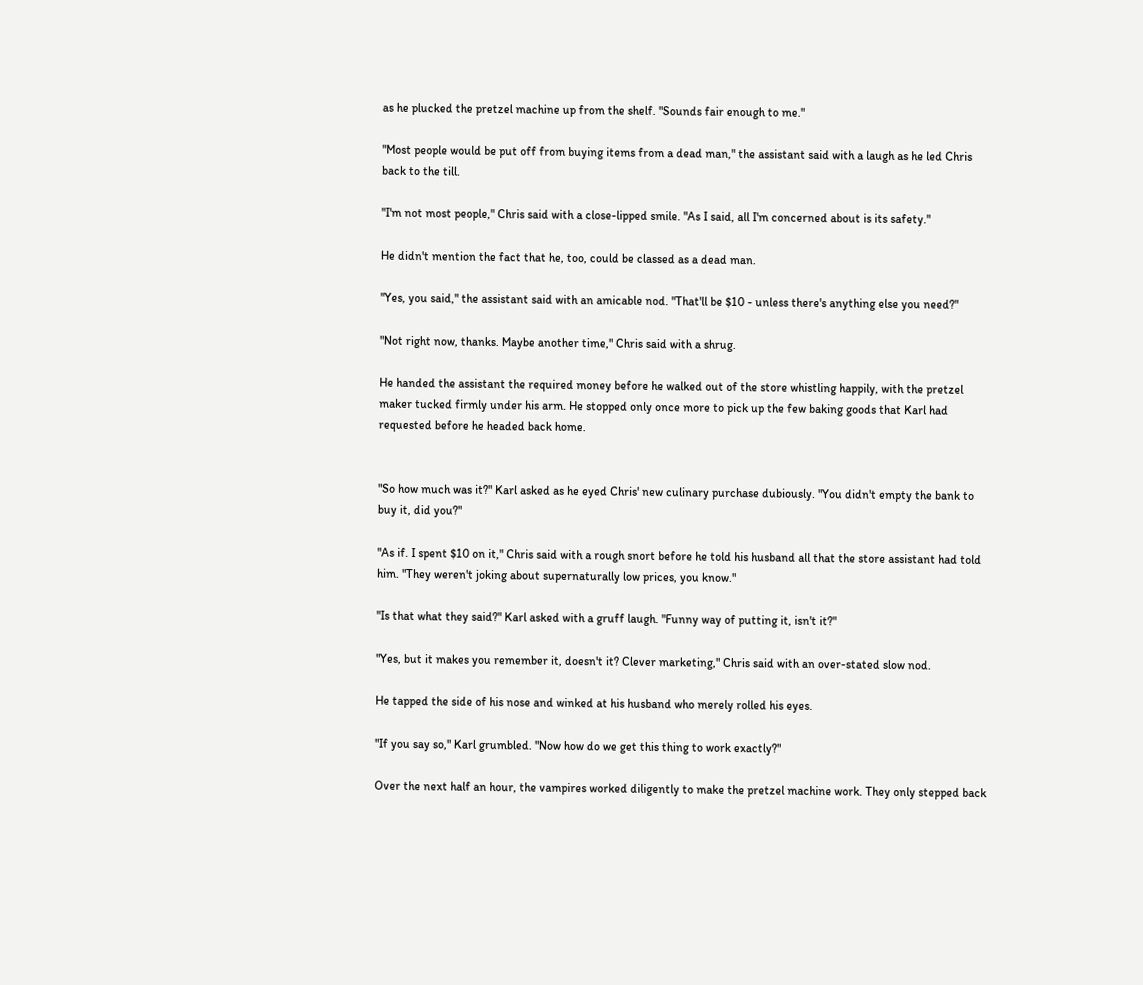as he plucked the pretzel machine up from the shelf. "Sounds fair enough to me."

"Most people would be put off from buying items from a dead man," the assistant said with a laugh as he led Chris back to the till.

"I'm not most people," Chris said with a close-lipped smile. "As I said, all I'm concerned about is its safety."

He didn't mention the fact that he, too, could be classed as a dead man.

"Yes, you said," the assistant said with an amicable nod. "That'll be $10 - unless there's anything else you need?"

"Not right now, thanks. Maybe another time," Chris said with a shrug.

He handed the assistant the required money before he walked out of the store whistling happily, with the pretzel maker tucked firmly under his arm. He stopped only once more to pick up the few baking goods that Karl had requested before he headed back home.


"So how much was it?" Karl asked as he eyed Chris' new culinary purchase dubiously. "You didn't empty the bank to buy it, did you?"

"As if. I spent $10 on it," Chris said with a rough snort before he told his husband all that the store assistant had told him. "They weren't joking about supernaturally low prices, you know."

"Is that what they said?" Karl asked with a gruff laugh. "Funny way of putting it, isn't it?"

"Yes, but it makes you remember it, doesn't it? Clever marketing," Chris said with an over-stated slow nod.

He tapped the side of his nose and winked at his husband who merely rolled his eyes.

"If you say so," Karl grumbled. "Now how do we get this thing to work exactly?"

Over the next half an hour, the vampires worked diligently to make the pretzel machine work. They only stepped back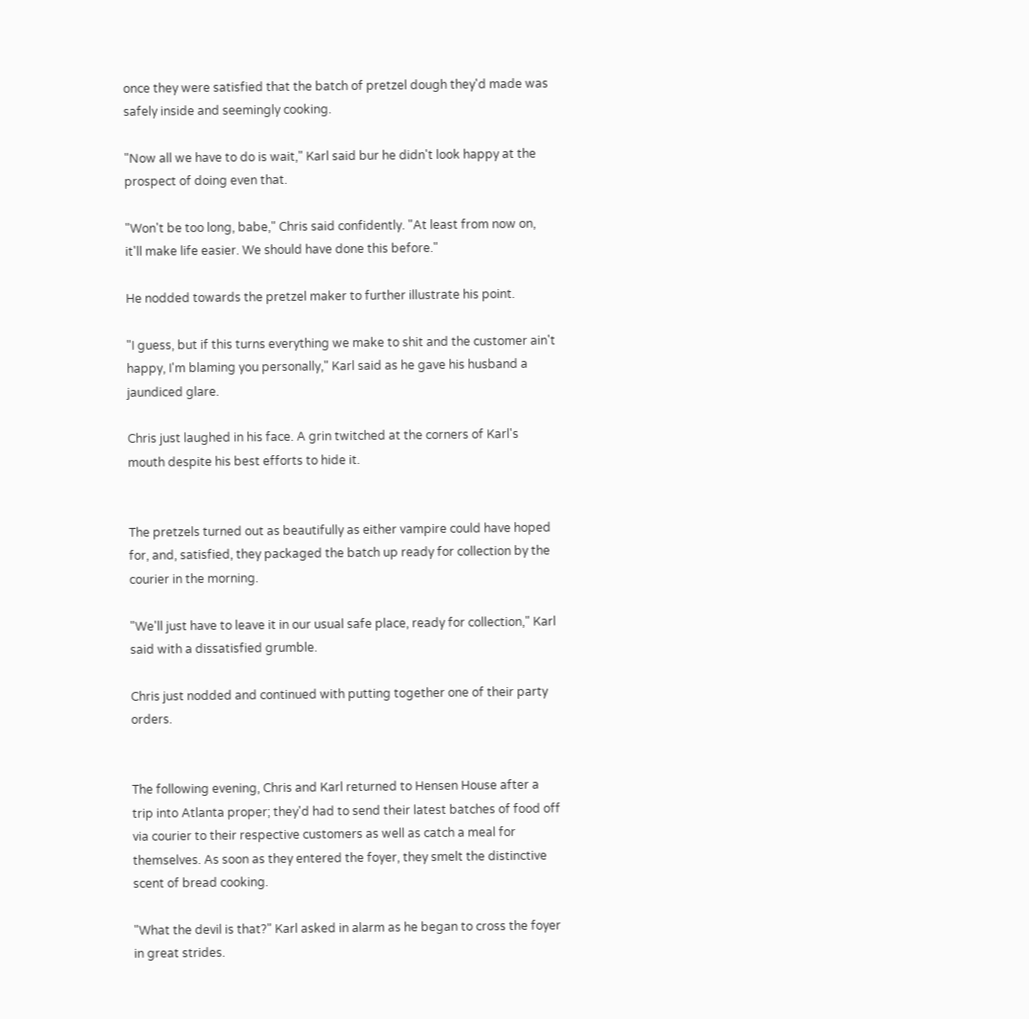once they were satisfied that the batch of pretzel dough they'd made was safely inside and seemingly cooking.

"Now all we have to do is wait," Karl said bur he didn't look happy at the prospect of doing even that.

"Won't be too long, babe," Chris said confidently. "At least from now on, it'll make life easier. We should have done this before."

He nodded towards the pretzel maker to further illustrate his point.

"I guess, but if this turns everything we make to shit and the customer ain't happy, I'm blaming you personally," Karl said as he gave his husband a jaundiced glare.

Chris just laughed in his face. A grin twitched at the corners of Karl's mouth despite his best efforts to hide it.


The pretzels turned out as beautifully as either vampire could have hoped for, and, satisfied, they packaged the batch up ready for collection by the courier in the morning.

"We'll just have to leave it in our usual safe place, ready for collection," Karl said with a dissatisfied grumble.

Chris just nodded and continued with putting together one of their party orders.


The following evening, Chris and Karl returned to Hensen House after a trip into Atlanta proper; they'd had to send their latest batches of food off via courier to their respective customers as well as catch a meal for themselves. As soon as they entered the foyer, they smelt the distinctive scent of bread cooking.

"What the devil is that?" Karl asked in alarm as he began to cross the foyer in great strides.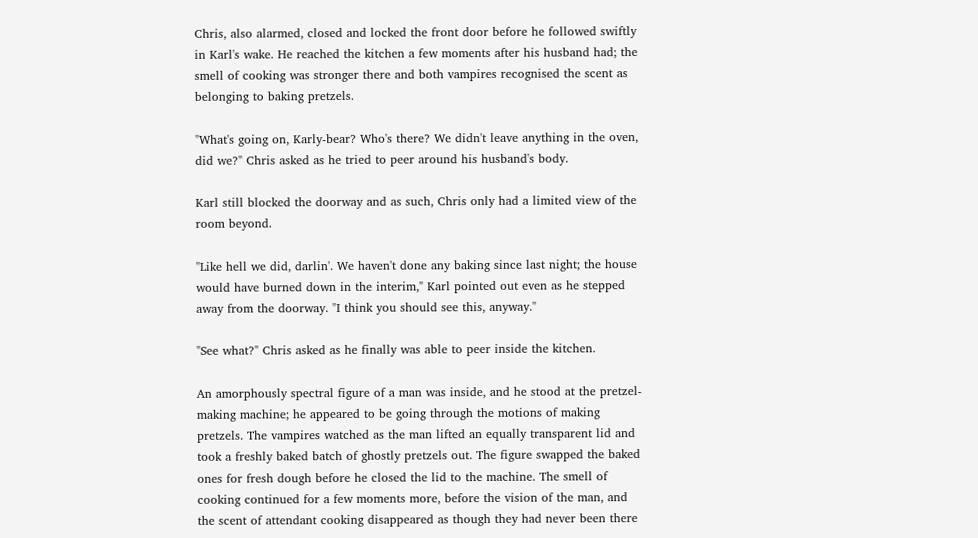Chris, also alarmed, closed and locked the front door before he followed swiftly in Karl's wake. He reached the kitchen a few moments after his husband had; the smell of cooking was stronger there and both vampires recognised the scent as belonging to baking pretzels.

"What's going on, Karly-bear? Who's there? We didn't leave anything in the oven, did we?" Chris asked as he tried to peer around his husband's body.

Karl still blocked the doorway and as such, Chris only had a limited view of the room beyond.

"Like hell we did, darlin'. We haven't done any baking since last night; the house would have burned down in the interim," Karl pointed out even as he stepped away from the doorway. "I think you should see this, anyway."

"See what?" Chris asked as he finally was able to peer inside the kitchen.

An amorphously spectral figure of a man was inside, and he stood at the pretzel-making machine; he appeared to be going through the motions of making pretzels. The vampires watched as the man lifted an equally transparent lid and took a freshly baked batch of ghostly pretzels out. The figure swapped the baked ones for fresh dough before he closed the lid to the machine. The smell of cooking continued for a few moments more, before the vision of the man, and the scent of attendant cooking disappeared as though they had never been there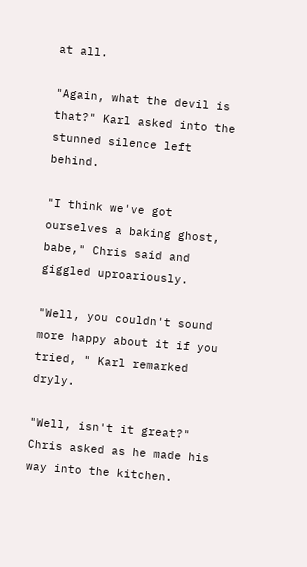at all.

"Again, what the devil is that?" Karl asked into the stunned silence left behind.

"I think we've got ourselves a baking ghost, babe," Chris said and giggled uproariously.

"Well, you couldn't sound more happy about it if you tried, " Karl remarked dryly.

"Well, isn't it great?" Chris asked as he made his way into the kitchen.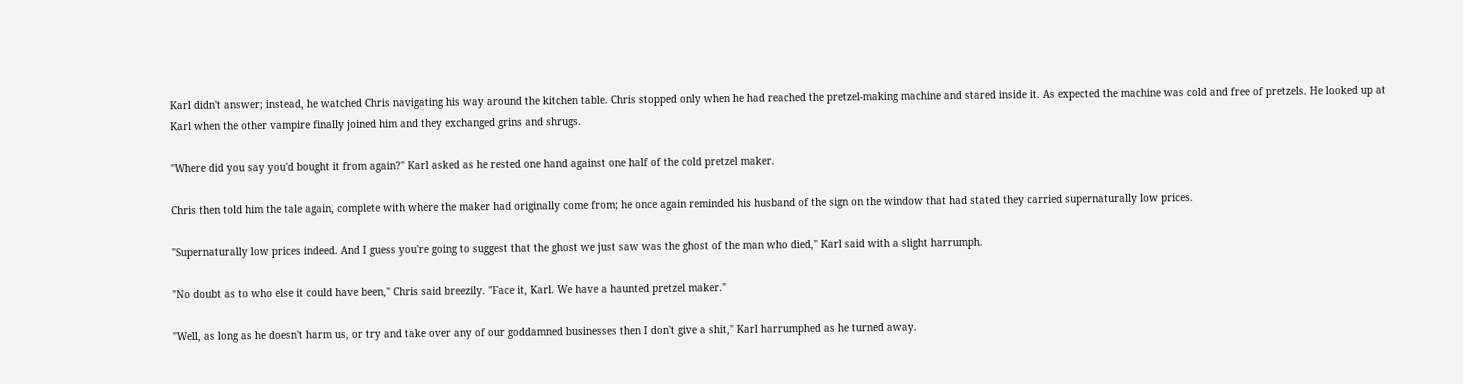Karl didn't answer; instead, he watched Chris navigating his way around the kitchen table. Chris stopped only when he had reached the pretzel-making machine and stared inside it. As expected the machine was cold and free of pretzels. He looked up at Karl when the other vampire finally joined him and they exchanged grins and shrugs.

"Where did you say you'd bought it from again?" Karl asked as he rested one hand against one half of the cold pretzel maker.

Chris then told him the tale again, complete with where the maker had originally come from; he once again reminded his husband of the sign on the window that had stated they carried supernaturally low prices.

"Supernaturally low prices indeed. And I guess you're going to suggest that the ghost we just saw was the ghost of the man who died," Karl said with a slight harrumph.

"No doubt as to who else it could have been," Chris said breezily. "Face it, Karl. We have a haunted pretzel maker."

"Well, as long as he doesn't harm us, or try and take over any of our goddamned businesses then I don't give a shit," Karl harrumphed as he turned away.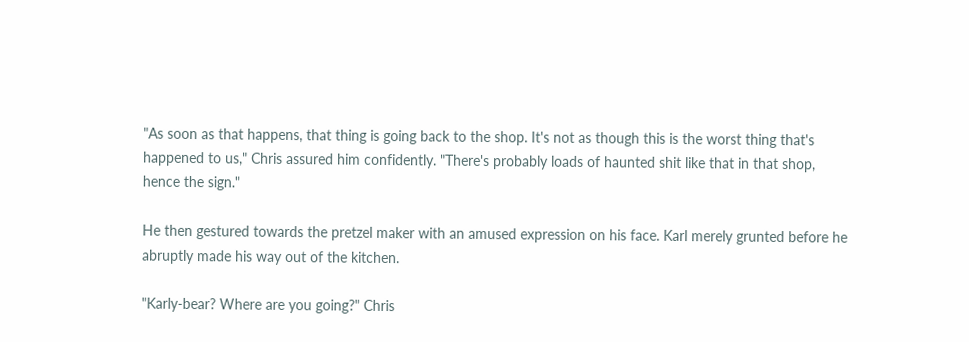"As soon as that happens, that thing is going back to the shop. It's not as though this is the worst thing that's happened to us," Chris assured him confidently. "There's probably loads of haunted shit like that in that shop, hence the sign."

He then gestured towards the pretzel maker with an amused expression on his face. Karl merely grunted before he abruptly made his way out of the kitchen.

"Karly-bear? Where are you going?" Chris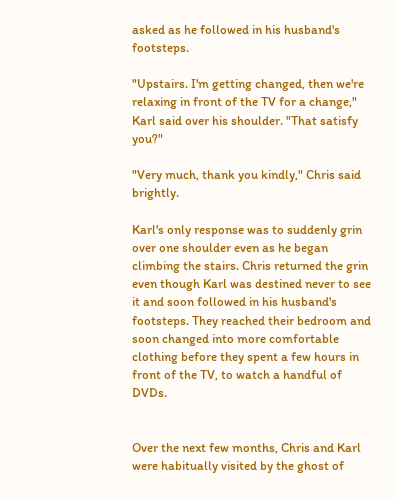asked as he followed in his husband's footsteps.

"Upstairs. I'm getting changed, then we're relaxing in front of the TV for a change," Karl said over his shoulder. "That satisfy you?"

"Very much, thank you kindly," Chris said brightly.

Karl's only response was to suddenly grin over one shoulder even as he began climbing the stairs. Chris returned the grin even though Karl was destined never to see it and soon followed in his husband's footsteps. They reached their bedroom and soon changed into more comfortable clothing before they spent a few hours in front of the TV, to watch a handful of DVDs.


Over the next few months, Chris and Karl were habitually visited by the ghost of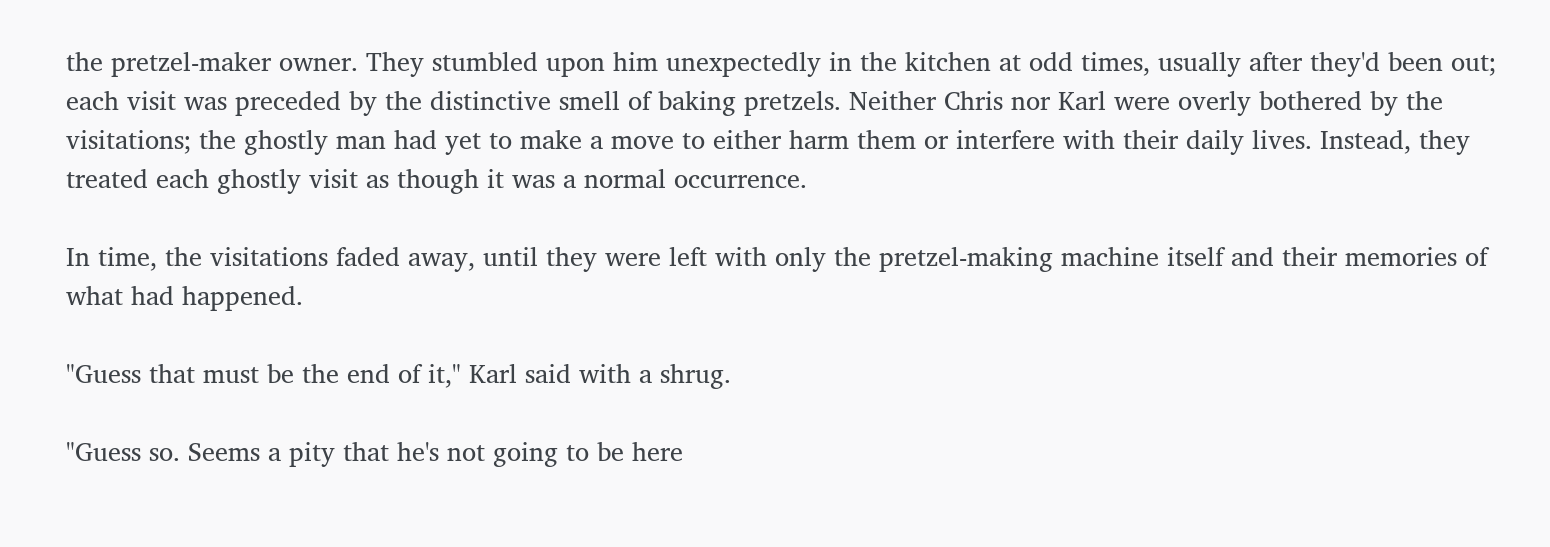the pretzel-maker owner. They stumbled upon him unexpectedly in the kitchen at odd times, usually after they'd been out; each visit was preceded by the distinctive smell of baking pretzels. Neither Chris nor Karl were overly bothered by the visitations; the ghostly man had yet to make a move to either harm them or interfere with their daily lives. Instead, they treated each ghostly visit as though it was a normal occurrence.

In time, the visitations faded away, until they were left with only the pretzel-making machine itself and their memories of what had happened.

"Guess that must be the end of it," Karl said with a shrug.

"Guess so. Seems a pity that he's not going to be here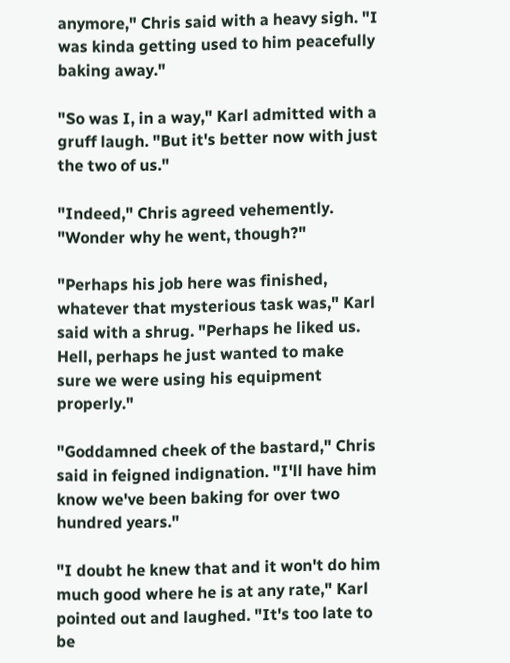anymore," Chris said with a heavy sigh. "I was kinda getting used to him peacefully baking away."

"So was I, in a way," Karl admitted with a gruff laugh. "But it's better now with just the two of us."

"Indeed," Chris agreed vehemently. "Wonder why he went, though?"

"Perhaps his job here was finished, whatever that mysterious task was," Karl said with a shrug. "Perhaps he liked us. Hell, perhaps he just wanted to make sure we were using his equipment properly."

"Goddamned cheek of the bastard," Chris said in feigned indignation. "I'll have him know we've been baking for over two hundred years."

"I doubt he knew that and it won't do him much good where he is at any rate," Karl pointed out and laughed. "It's too late to be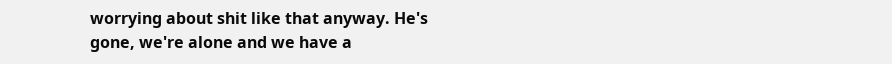worrying about shit like that anyway. He's gone, we're alone and we have a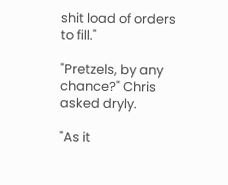shit load of orders to fill."

"Pretzels, by any chance?" Chris asked dryly.

"As it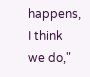happens, I think we do,"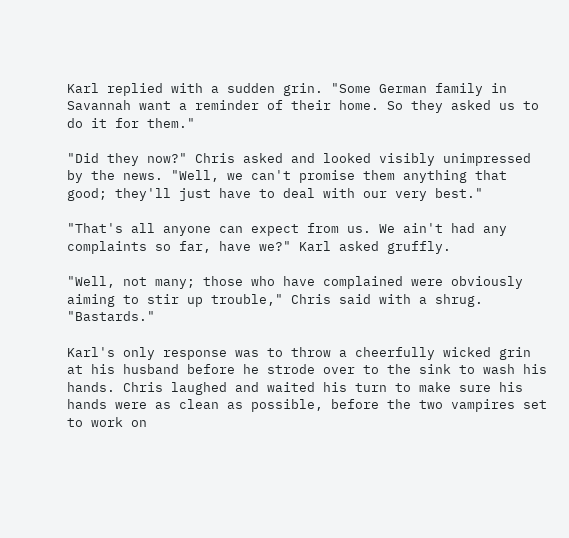Karl replied with a sudden grin. "Some German family in Savannah want a reminder of their home. So they asked us to do it for them."

"Did they now?" Chris asked and looked visibly unimpressed by the news. "Well, we can't promise them anything that good; they'll just have to deal with our very best."

"That's all anyone can expect from us. We ain't had any complaints so far, have we?" Karl asked gruffly.

"Well, not many; those who have complained were obviously aiming to stir up trouble," Chris said with a shrug. "Bastards."

Karl's only response was to throw a cheerfully wicked grin at his husband before he strode over to the sink to wash his hands. Chris laughed and waited his turn to make sure his hands were as clean as possible, before the two vampires set to work on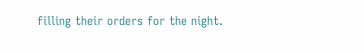filling their orders for the night.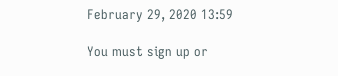February 29, 2020 13:59

You must sign up or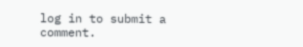log in to submit a comment.